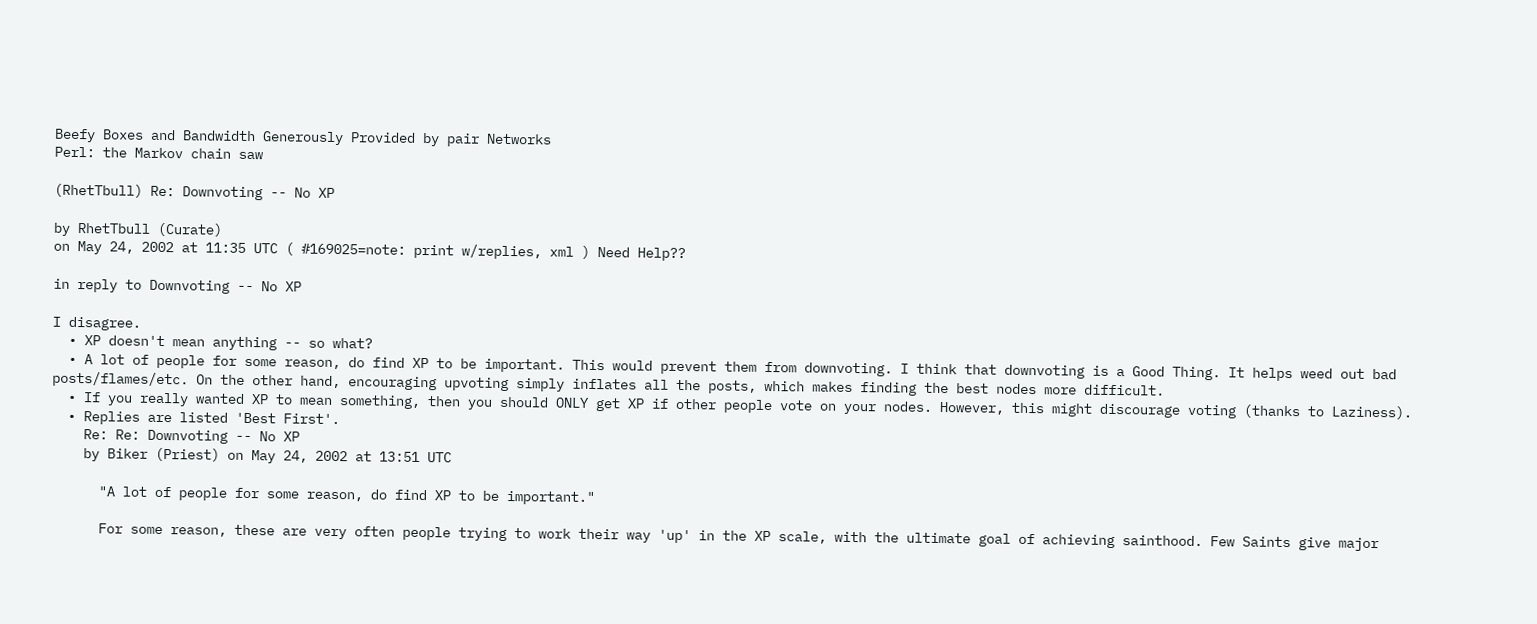Beefy Boxes and Bandwidth Generously Provided by pair Networks
Perl: the Markov chain saw

(RhetTbull) Re: Downvoting -- No XP

by RhetTbull (Curate)
on May 24, 2002 at 11:35 UTC ( #169025=note: print w/replies, xml ) Need Help??

in reply to Downvoting -- No XP

I disagree.
  • XP doesn't mean anything -- so what?
  • A lot of people for some reason, do find XP to be important. This would prevent them from downvoting. I think that downvoting is a Good Thing. It helps weed out bad posts/flames/etc. On the other hand, encouraging upvoting simply inflates all the posts, which makes finding the best nodes more difficult.
  • If you really wanted XP to mean something, then you should ONLY get XP if other people vote on your nodes. However, this might discourage voting (thanks to Laziness).
  • Replies are listed 'Best First'.
    Re: Re: Downvoting -- No XP
    by Biker (Priest) on May 24, 2002 at 13:51 UTC

      "A lot of people for some reason, do find XP to be important."

      For some reason, these are very often people trying to work their way 'up' in the XP scale, with the ultimate goal of achieving sainthood. Few Saints give major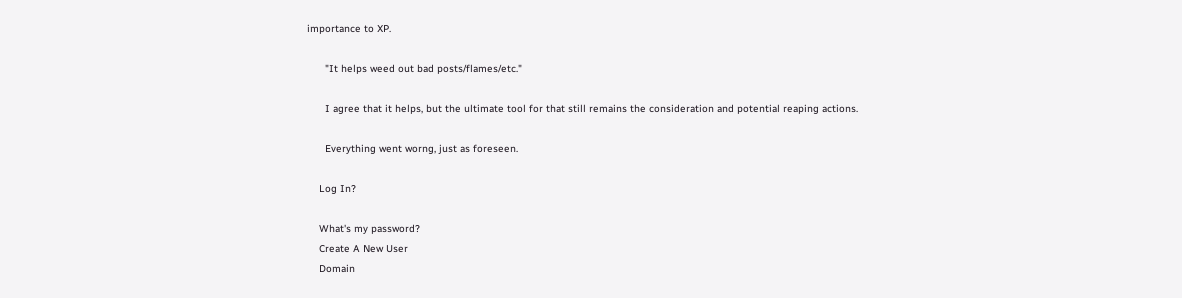importance to XP.

      "It helps weed out bad posts/flames/etc."

      I agree that it helps, but the ultimate tool for that still remains the consideration and potential reaping actions.

      Everything went worng, just as foreseen.

    Log In?

    What's my password?
    Create A New User
    Domain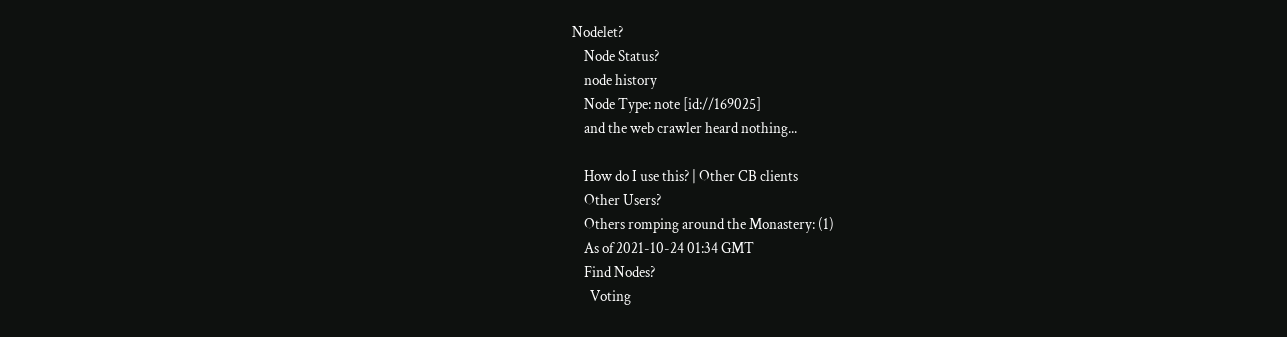Nodelet?
    Node Status?
    node history
    Node Type: note [id://169025]
    and the web crawler heard nothing...

    How do I use this? | Other CB clients
    Other Users?
    Others romping around the Monastery: (1)
    As of 2021-10-24 01:34 GMT
    Find Nodes?
      Voting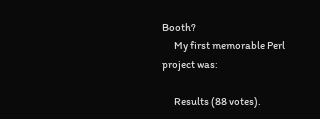Booth?
      My first memorable Perl project was:

      Results (88 votes).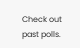Check out past polls.